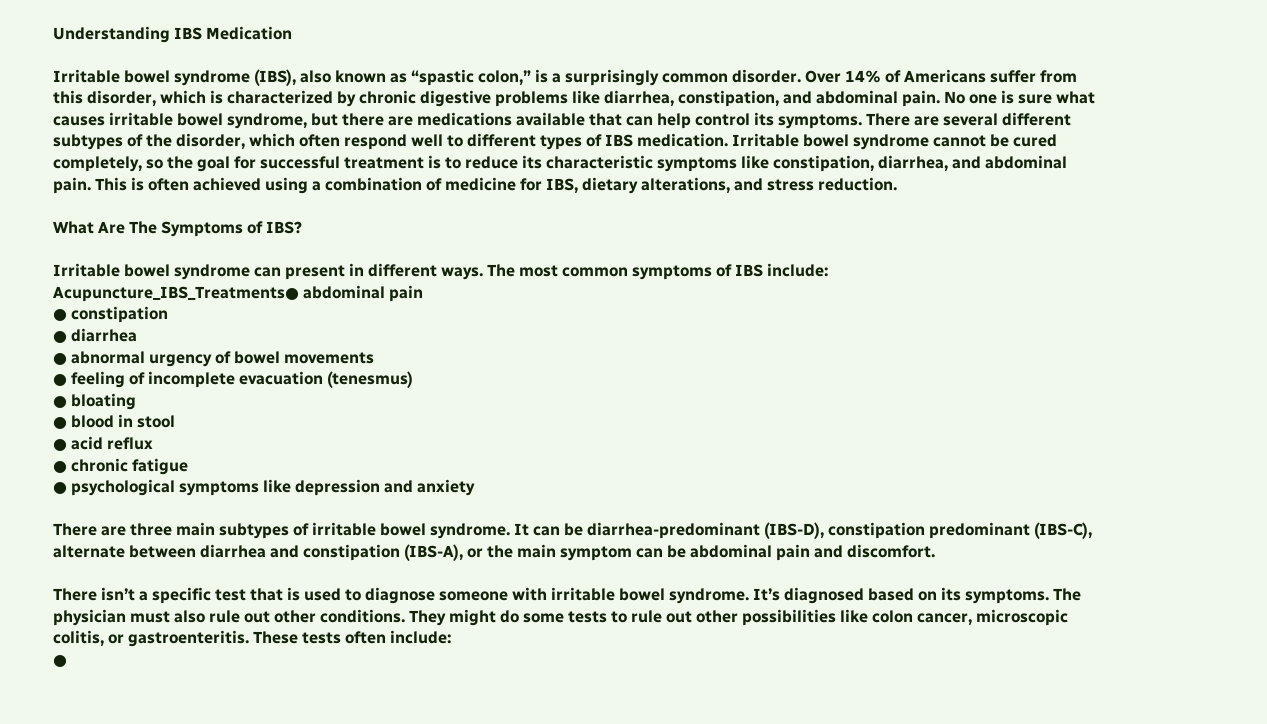Understanding IBS Medication

Irritable bowel syndrome (IBS), also known as “spastic colon,” is a surprisingly common disorder. Over 14% of Americans suffer from this disorder, which is characterized by chronic digestive problems like diarrhea, constipation, and abdominal pain. No one is sure what causes irritable bowel syndrome, but there are medications available that can help control its symptoms. There are several different subtypes of the disorder, which often respond well to different types of IBS medication. Irritable bowel syndrome cannot be cured completely, so the goal for successful treatment is to reduce its characteristic symptoms like constipation, diarrhea, and abdominal pain. This is often achieved using a combination of medicine for IBS, dietary alterations, and stress reduction.

What Are The Symptoms of IBS?

Irritable bowel syndrome can present in different ways. The most common symptoms of IBS include:
Acupuncture_IBS_Treatments● abdominal pain
● constipation
● diarrhea
● abnormal urgency of bowel movements
● feeling of incomplete evacuation (tenesmus)
● bloating
● blood in stool
● acid reflux
● chronic fatigue
● psychological symptoms like depression and anxiety

There are three main subtypes of irritable bowel syndrome. It can be diarrhea-predominant (IBS-D), constipation predominant (IBS-C), alternate between diarrhea and constipation (IBS-A), or the main symptom can be abdominal pain and discomfort.

There isn’t a specific test that is used to diagnose someone with irritable bowel syndrome. It’s diagnosed based on its symptoms. The physician must also rule out other conditions. They might do some tests to rule out other possibilities like colon cancer, microscopic colitis, or gastroenteritis. These tests often include:
●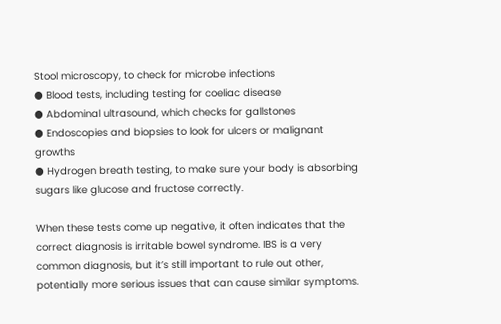Stool microscopy, to check for microbe infections
● Blood tests, including testing for coeliac disease
● Abdominal ultrasound, which checks for gallstones
● Endoscopies and biopsies to look for ulcers or malignant growths
● Hydrogen breath testing, to make sure your body is absorbing sugars like glucose and fructose correctly.

When these tests come up negative, it often indicates that the correct diagnosis is irritable bowel syndrome. IBS is a very common diagnosis, but it’s still important to rule out other, potentially more serious issues that can cause similar symptoms.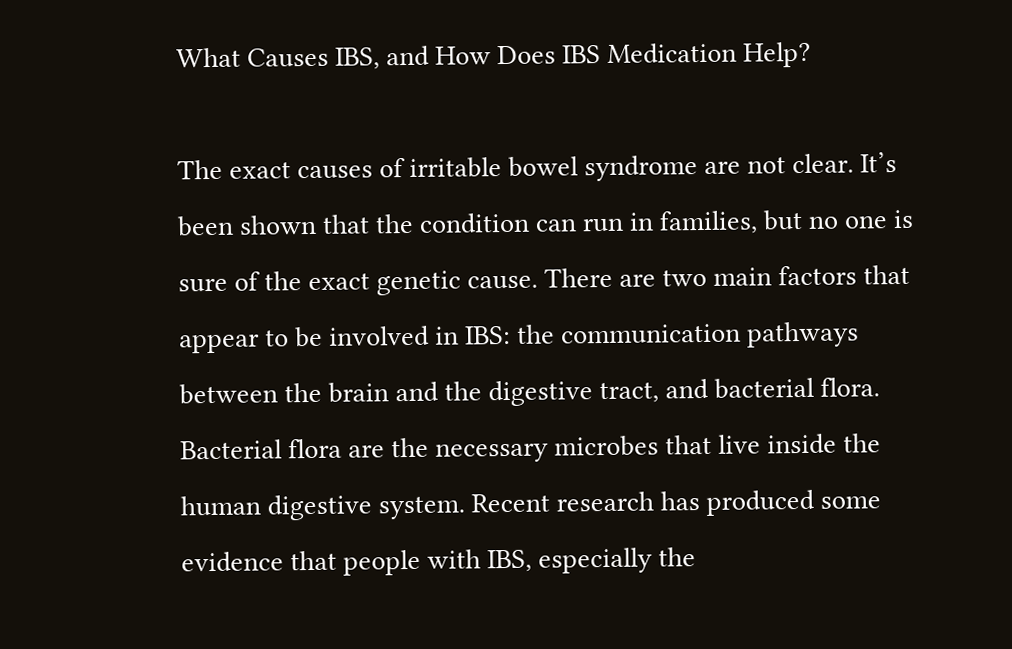What Causes IBS, and How Does IBS Medication Help?

The exact causes of irritable bowel syndrome are not clear. It’s been shown that the condition can run in families, but no one is sure of the exact genetic cause. There are two main factors that appear to be involved in IBS: the communication pathways between the brain and the digestive tract, and bacterial flora. Bacterial flora are the necessary microbes that live inside the human digestive system. Recent research has produced some evidence that people with IBS, especially the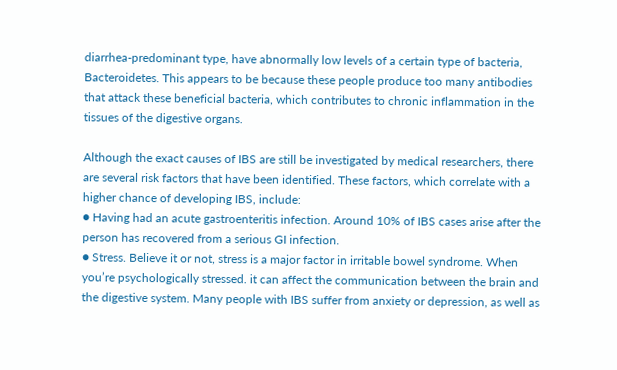diarrhea-predominant type, have abnormally low levels of a certain type of bacteria, Bacteroidetes. This appears to be because these people produce too many antibodies that attack these beneficial bacteria, which contributes to chronic inflammation in the tissues of the digestive organs.

Although the exact causes of IBS are still be investigated by medical researchers, there are several risk factors that have been identified. These factors, which correlate with a higher chance of developing IBS, include:
● Having had an acute gastroenteritis infection. Around 10% of IBS cases arise after the person has recovered from a serious GI infection.
● Stress. Believe it or not, stress is a major factor in irritable bowel syndrome. When you’re psychologically stressed. it can affect the communication between the brain and the digestive system. Many people with IBS suffer from anxiety or depression, as well as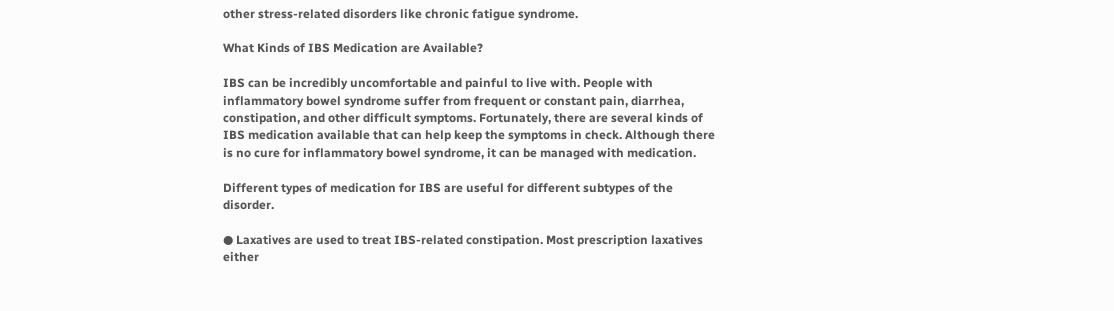other stress-related disorders like chronic fatigue syndrome.

What Kinds of IBS Medication are Available?

IBS can be incredibly uncomfortable and painful to live with. People with inflammatory bowel syndrome suffer from frequent or constant pain, diarrhea, constipation, and other difficult symptoms. Fortunately, there are several kinds of IBS medication available that can help keep the symptoms in check. Although there is no cure for inflammatory bowel syndrome, it can be managed with medication.

Different types of medication for IBS are useful for different subtypes of the disorder.

● Laxatives are used to treat IBS-related constipation. Most prescription laxatives either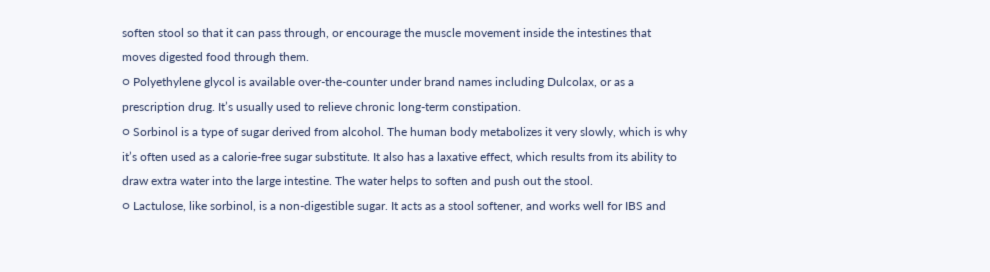soften stool so that it can pass through, or encourage the muscle movement inside the intestines that moves digested food through them.
○ Polyethylene glycol is available over-the-counter under brand names including Dulcolax, or as a prescription drug. It’s usually used to relieve chronic long-term constipation.
○ Sorbinol is a type of sugar derived from alcohol. The human body metabolizes it very slowly, which is why it’s often used as a calorie-free sugar substitute. It also has a laxative effect, which results from its ability to draw extra water into the large intestine. The water helps to soften and push out the stool.
○ Lactulose, like sorbinol, is a non-digestible sugar. It acts as a stool softener, and works well for IBS and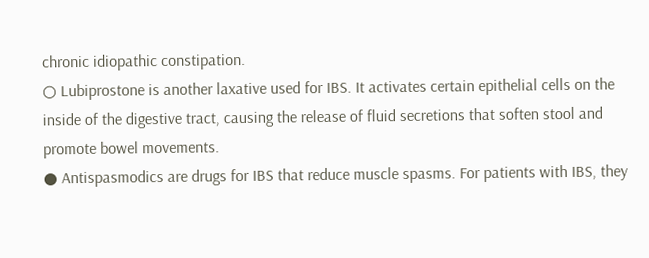chronic idiopathic constipation.
○ Lubiprostone is another laxative used for IBS. It activates certain epithelial cells on the inside of the digestive tract, causing the release of fluid secretions that soften stool and promote bowel movements.
● Antispasmodics are drugs for IBS that reduce muscle spasms. For patients with IBS, they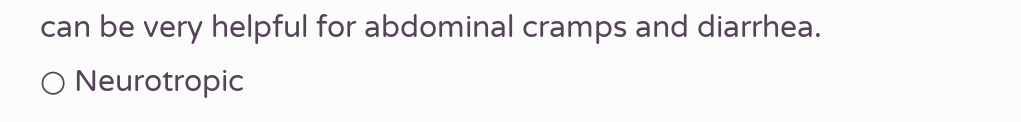can be very helpful for abdominal cramps and diarrhea.
○ Neurotropic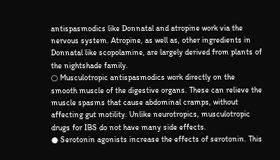antispasmodics like Donnatal and atropine work via the nervous system. Atropine, as well as, other ingredients in Donnatal like scopolamine, are largely derived from plants of the nightshade family.
○ Musculotropic antispasmodics work directly on the smooth muscle of the digestive organs. These can relieve the muscle spasms that cause abdominal cramps, without affecting gut motility. Unlike neurotropics, musculotropic drugs for IBS do not have many side effects.
● Serotonin agonists increase the effects of serotonin. This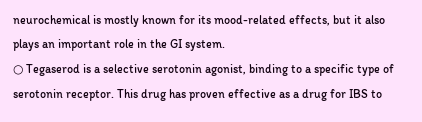neurochemical is mostly known for its mood-related effects, but it also plays an important role in the GI system.
○ Tegaserod is a selective serotonin agonist, binding to a specific type of serotonin receptor. This drug has proven effective as a drug for IBS to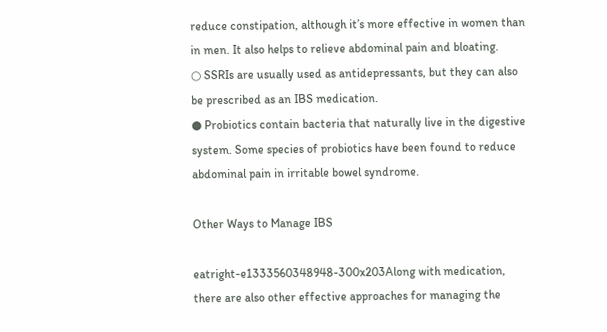reduce constipation, although it’s more effective in women than in men. It also helps to relieve abdominal pain and bloating.
○ SSRIs are usually used as antidepressants, but they can also be prescribed as an IBS medication.
● Probiotics contain bacteria that naturally live in the digestive system. Some species of probiotics have been found to reduce abdominal pain in irritable bowel syndrome.

Other Ways to Manage IBS

eatright-e1333560348948-300x203Along with medication, there are also other effective approaches for managing the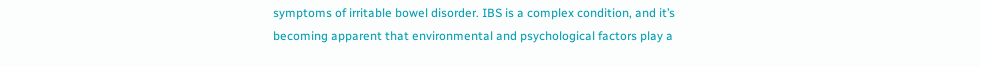symptoms of irritable bowel disorder. IBS is a complex condition, and it’s becoming apparent that environmental and psychological factors play a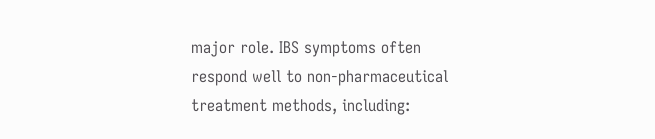major role. IBS symptoms often respond well to non-pharmaceutical treatment methods, including: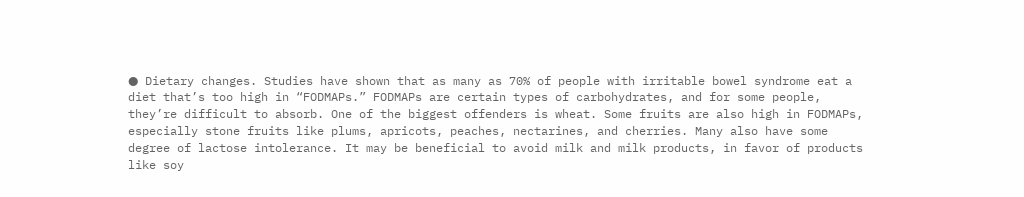● Dietary changes. Studies have shown that as many as 70% of people with irritable bowel syndrome eat a diet that’s too high in “FODMAPs.” FODMAPs are certain types of carbohydrates, and for some people, they’re difficult to absorb. One of the biggest offenders is wheat. Some fruits are also high in FODMAPs, especially stone fruits like plums, apricots, peaches, nectarines, and cherries. Many also have some degree of lactose intolerance. It may be beneficial to avoid milk and milk products, in favor of products like soy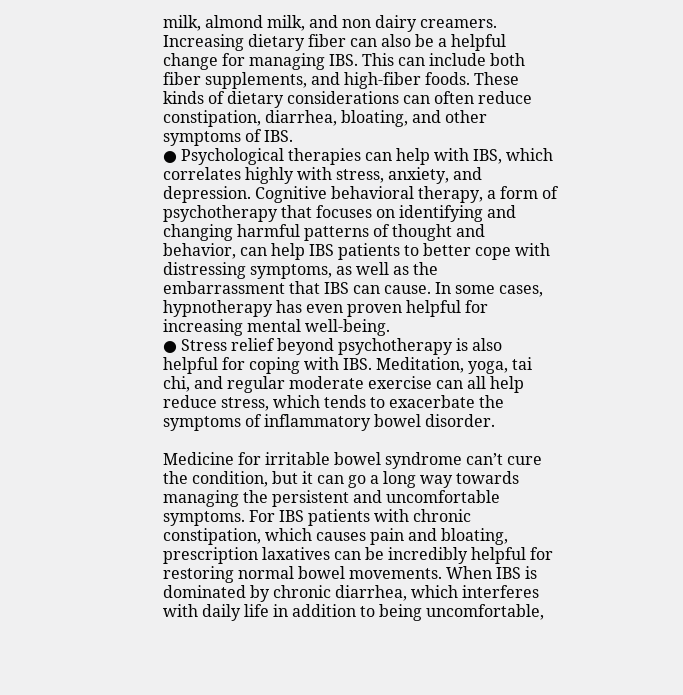milk, almond milk, and non dairy creamers. Increasing dietary fiber can also be a helpful change for managing IBS. This can include both fiber supplements, and high-fiber foods. These kinds of dietary considerations can often reduce constipation, diarrhea, bloating, and other symptoms of IBS.
● Psychological therapies can help with IBS, which correlates highly with stress, anxiety, and depression. Cognitive behavioral therapy, a form of psychotherapy that focuses on identifying and changing harmful patterns of thought and behavior, can help IBS patients to better cope with distressing symptoms, as well as the embarrassment that IBS can cause. In some cases, hypnotherapy has even proven helpful for increasing mental well-being.
● Stress relief beyond psychotherapy is also helpful for coping with IBS. Meditation, yoga, tai chi, and regular moderate exercise can all help reduce stress, which tends to exacerbate the symptoms of inflammatory bowel disorder.

Medicine for irritable bowel syndrome can’t cure the condition, but it can go a long way towards managing the persistent and uncomfortable symptoms. For IBS patients with chronic constipation, which causes pain and bloating, prescription laxatives can be incredibly helpful for restoring normal bowel movements. When IBS is dominated by chronic diarrhea, which interferes with daily life in addition to being uncomfortable,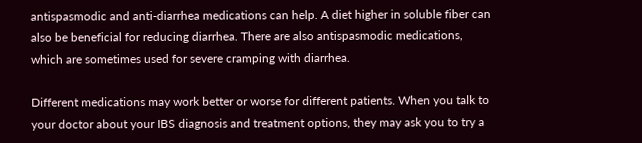antispasmodic and anti-diarrhea medications can help. A diet higher in soluble fiber can also be beneficial for reducing diarrhea. There are also antispasmodic medications, which are sometimes used for severe cramping with diarrhea.

Different medications may work better or worse for different patients. When you talk to your doctor about your IBS diagnosis and treatment options, they may ask you to try a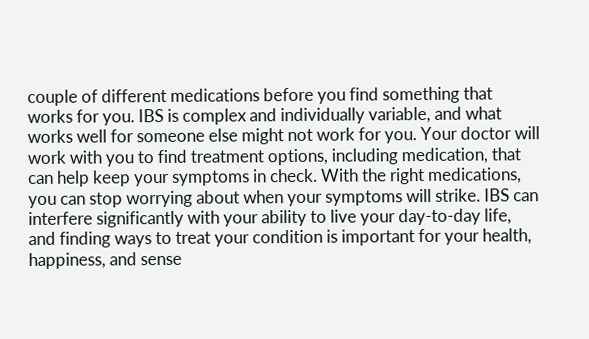couple of different medications before you find something that works for you. IBS is complex and individually variable, and what works well for someone else might not work for you. Your doctor will work with you to find treatment options, including medication, that can help keep your symptoms in check. With the right medications, you can stop worrying about when your symptoms will strike. IBS can interfere significantly with your ability to live your day-to-day life, and finding ways to treat your condition is important for your health, happiness, and sense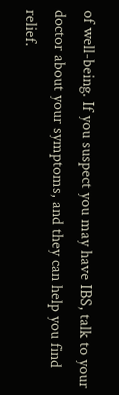of well-being. If you suspect you may have IBS, talk to your doctor about your symptoms, and they can help you find relief.